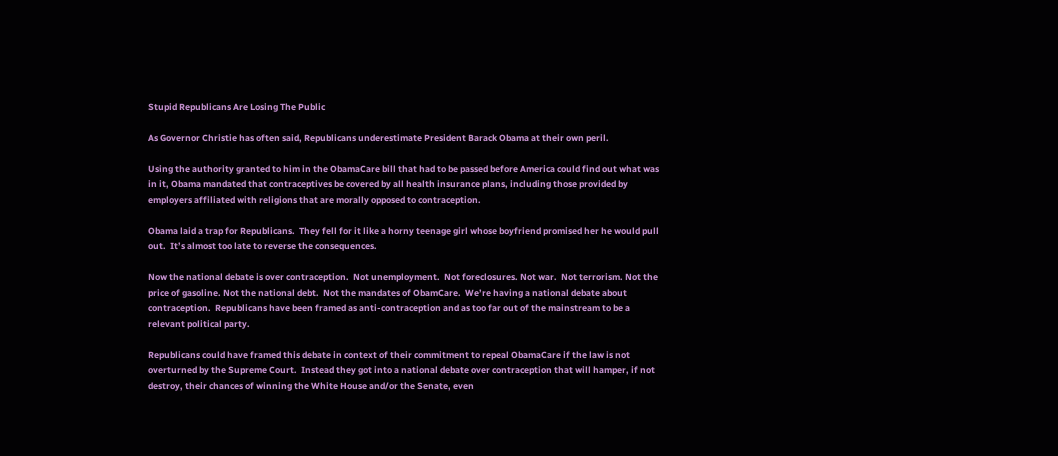Stupid Republicans Are Losing The Public

As Governor Christie has often said, Republicans underestimate President Barack Obama at their own peril.

Using the authority granted to him in the ObamaCare bill that had to be passed before America could find out what was in it, Obama mandated that contraceptives be covered by all health insurance plans, including those provided by employers affiliated with religions that are morally opposed to contraception.

Obama laid a trap for Republicans.  They fell for it like a horny teenage girl whose boyfriend promised her he would pull out.  It’s almost too late to reverse the consequences.

Now the national debate is over contraception.  Not unemployment.  Not foreclosures. Not war.  Not terrorism. Not the price of gasoline. Not the national debt.  Not the mandates of ObamCare.  We’re having a national debate about contraception.  Republicans have been framed as anti-contraception and as too far out of the mainstream to be a relevant political party.

Republicans could have framed this debate in context of their commitment to repeal ObamaCare if the law is not overturned by the Supreme Court.  Instead they got into a national debate over contraception that will hamper, if not destroy, their chances of winning the White House and/or the Senate, even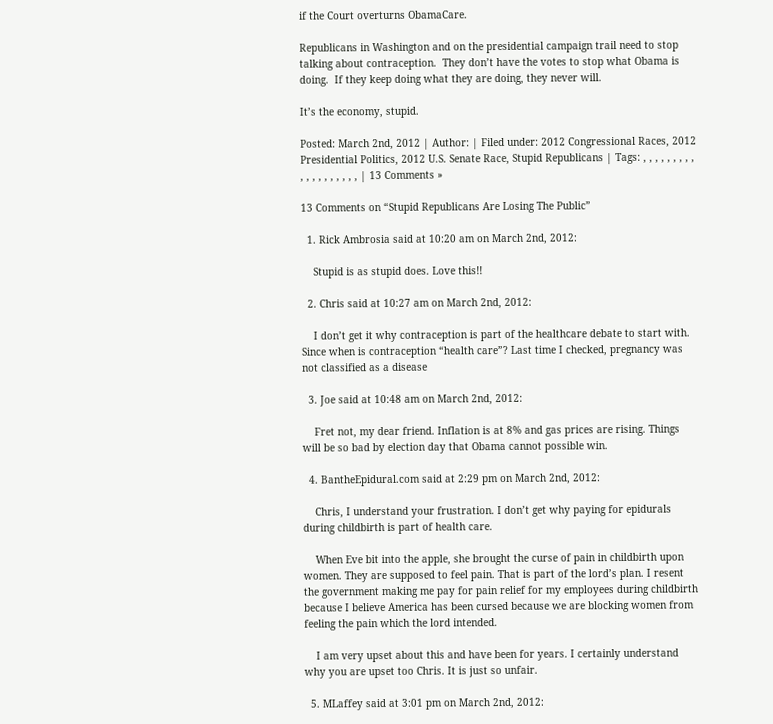if the Court overturns ObamaCare.

Republicans in Washington and on the presidential campaign trail need to stop talking about contraception.  They don’t have the votes to stop what Obama is doing.  If they keep doing what they are doing, they never will.

It’s the economy, stupid.

Posted: March 2nd, 2012 | Author: | Filed under: 2012 Congressional Races, 2012 Presidential Politics, 2012 U.S. Senate Race, Stupid Republicans | Tags: , , , , , , , , , , , , , , , , , , , | 13 Comments »

13 Comments on “Stupid Republicans Are Losing The Public”

  1. Rick Ambrosia said at 10:20 am on March 2nd, 2012:

    Stupid is as stupid does. Love this!!

  2. Chris said at 10:27 am on March 2nd, 2012:

    I don’t get it why contraception is part of the healthcare debate to start with. Since when is contraception “health care”? Last time I checked, pregnancy was not classified as a disease

  3. Joe said at 10:48 am on March 2nd, 2012:

    Fret not, my dear friend. Inflation is at 8% and gas prices are rising. Things will be so bad by election day that Obama cannot possible win.

  4. BantheEpidural.com said at 2:29 pm on March 2nd, 2012:

    Chris, I understand your frustration. I don’t get why paying for epidurals during childbirth is part of health care.

    When Eve bit into the apple, she brought the curse of pain in childbirth upon women. They are supposed to feel pain. That is part of the lord’s plan. I resent the government making me pay for pain relief for my employees during childbirth because I believe America has been cursed because we are blocking women from feeling the pain which the lord intended.

    I am very upset about this and have been for years. I certainly understand why you are upset too Chris. It is just so unfair.

  5. MLaffey said at 3:01 pm on March 2nd, 2012: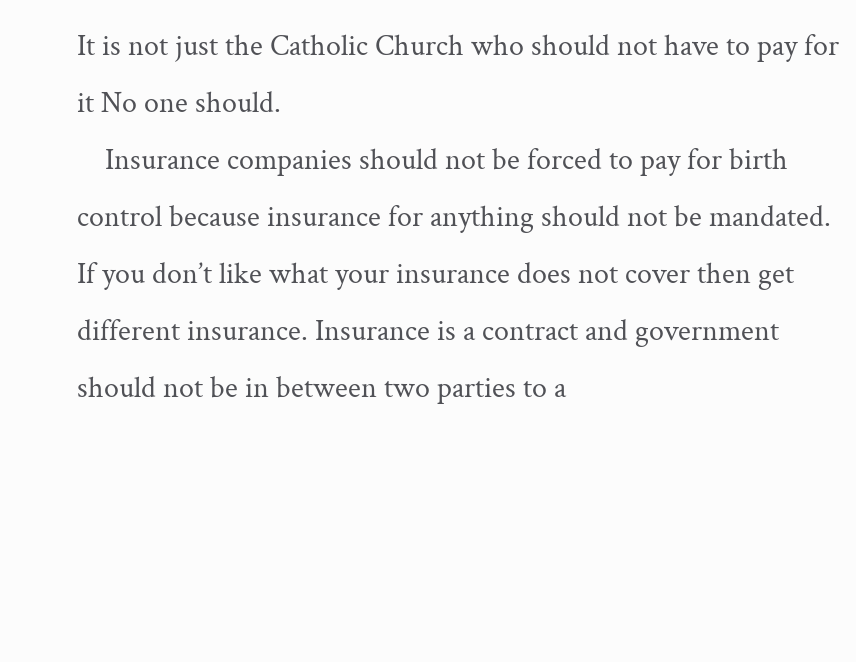It is not just the Catholic Church who should not have to pay for it No one should.
    Insurance companies should not be forced to pay for birth control because insurance for anything should not be mandated. If you don’t like what your insurance does not cover then get different insurance. Insurance is a contract and government should not be in between two parties to a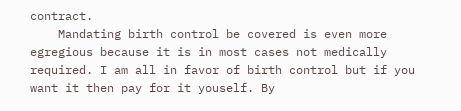contract.
    Mandating birth control be covered is even more egregious because it is in most cases not medically required. I am all in favor of birth control but if you want it then pay for it youself. By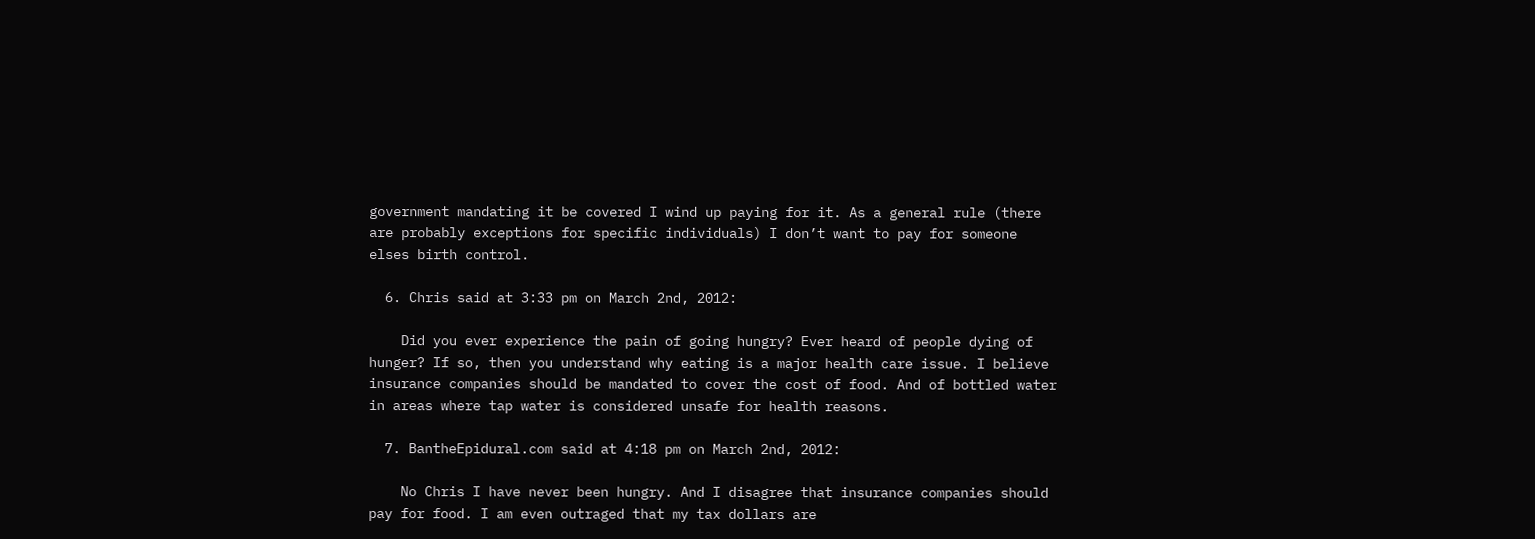government mandating it be covered I wind up paying for it. As a general rule (there are probably exceptions for specific individuals) I don’t want to pay for someone elses birth control.

  6. Chris said at 3:33 pm on March 2nd, 2012:

    Did you ever experience the pain of going hungry? Ever heard of people dying of hunger? If so, then you understand why eating is a major health care issue. I believe insurance companies should be mandated to cover the cost of food. And of bottled water in areas where tap water is considered unsafe for health reasons.

  7. BantheEpidural.com said at 4:18 pm on March 2nd, 2012:

    No Chris I have never been hungry. And I disagree that insurance companies should pay for food. I am even outraged that my tax dollars are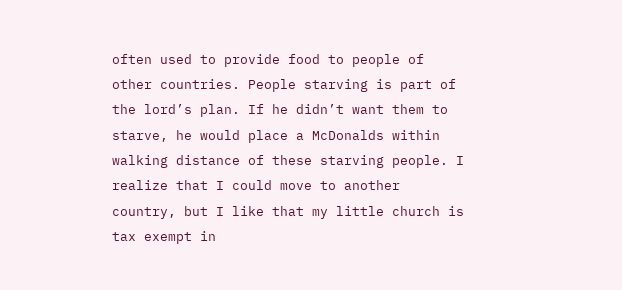often used to provide food to people of other countries. People starving is part of the lord’s plan. If he didn’t want them to starve, he would place a McDonalds within walking distance of these starving people. I realize that I could move to another country, but I like that my little church is tax exempt in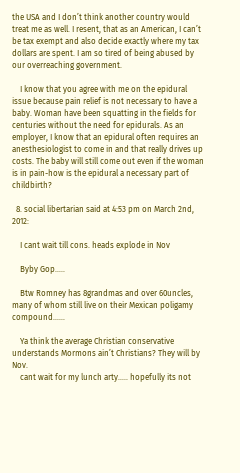the USA and I don’t think another country would treat me as well. I resent, that as an American, I can’t be tax exempt and also decide exactly where my tax dollars are spent. I am so tired of being abused by our overreaching government.

    I know that you agree with me on the epidural issue because pain relief is not necessary to have a baby. Woman have been squatting in the fields for centuries without the need for epidurals. As an employer, I know that an epidural often requires an anesthesiologist to come in and that really drives up costs. The baby will still come out even if the woman is in pain-how is the epidural a necessary part of childbirth?

  8. social libertarian said at 4:53 pm on March 2nd, 2012:

    I cant wait till cons. heads explode in Nov

    Byby Gop…..

    Btw Romney has 8grandmas and over 60uncles, many of whom still live on their Mexican poligamy compound……

    Ya think the average Christian conservative understands Mormons ain’t Christians? They will by Nov.
    cant wait for my lunch arty….. hopefully its not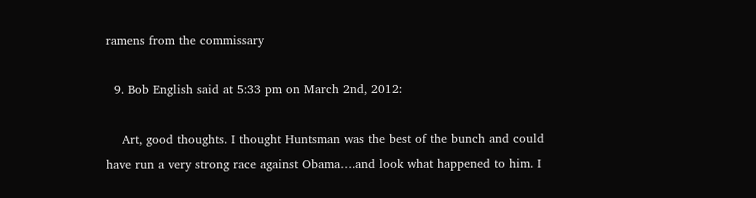ramens from the commissary

  9. Bob English said at 5:33 pm on March 2nd, 2012:

    Art, good thoughts. I thought Huntsman was the best of the bunch and could have run a very strong race against Obama….and look what happened to him. I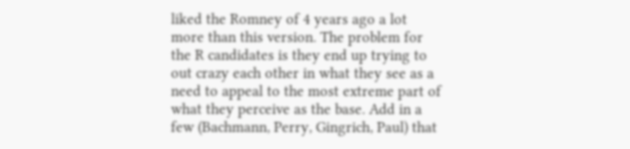liked the Romney of 4 years ago a lot more than this version. The problem for the R candidates is they end up trying to out crazy each other in what they see as a need to appeal to the most extreme part of what they perceive as the base. Add in a few (Bachmann, Perry, Gingrich, Paul) that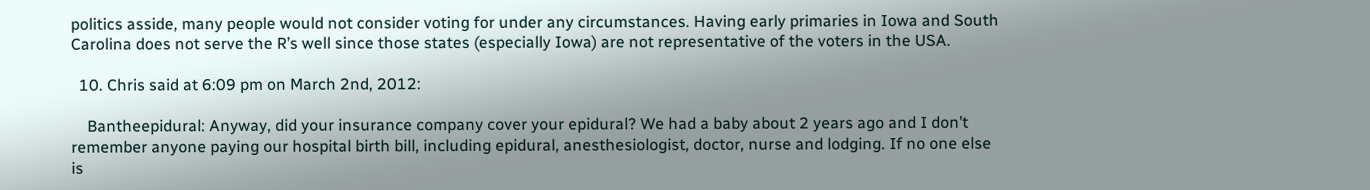politics asside, many people would not consider voting for under any circumstances. Having early primaries in Iowa and South Carolina does not serve the R’s well since those states (especially Iowa) are not representative of the voters in the USA.

  10. Chris said at 6:09 pm on March 2nd, 2012:

    Bantheepidural: Anyway, did your insurance company cover your epidural? We had a baby about 2 years ago and I don’t remember anyone paying our hospital birth bill, including epidural, anesthesiologist, doctor, nurse and lodging. If no one else is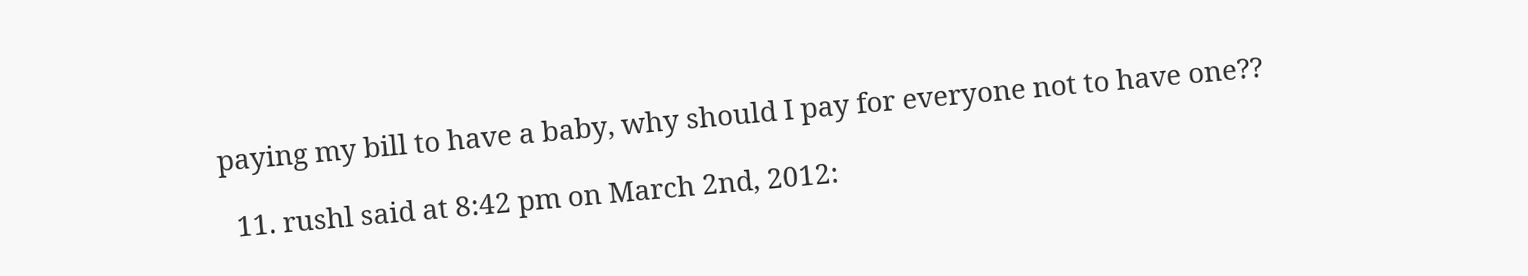paying my bill to have a baby, why should I pay for everyone not to have one??

  11. rushl said at 8:42 pm on March 2nd, 2012: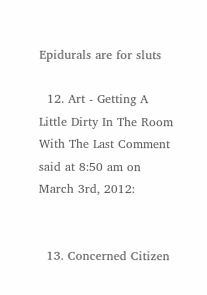Epidurals are for sluts

  12. Art - Getting A Little Dirty In The Room With The Last Comment said at 8:50 am on March 3rd, 2012:


  13. Concerned Citizen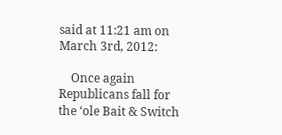said at 11:21 am on March 3rd, 2012:

    Once again Republicans fall for the ‘ole Bait & Switch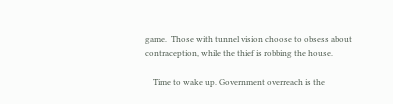game.  Those with tunnel vision choose to obsess about contraception, while the thief is robbing the house.

    Time to wake up. Government overreach is the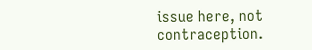issue here, not contraception.